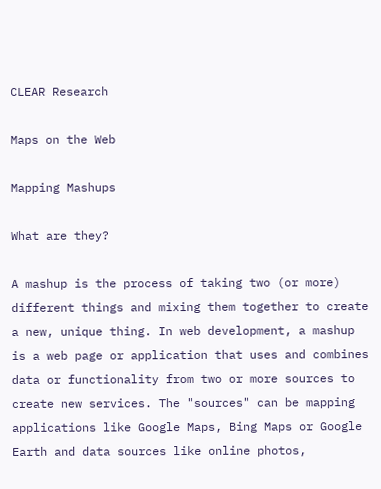CLEAR Research

Maps on the Web

Mapping Mashups

What are they?

A mashup is the process of taking two (or more) different things and mixing them together to create a new, unique thing. In web development, a mashup is a web page or application that uses and combines data or functionality from two or more sources to create new services. The "sources" can be mapping applications like Google Maps, Bing Maps or Google Earth and data sources like online photos,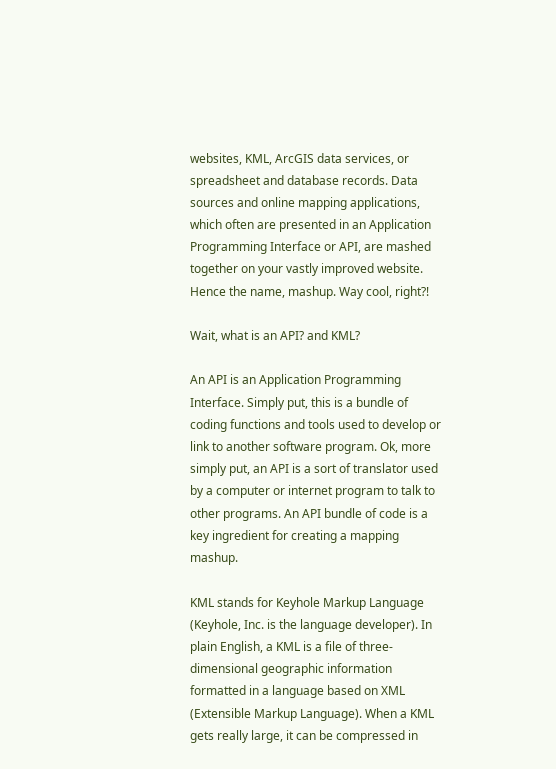websites, KML, ArcGIS data services, or spreadsheet and database records. Data sources and online mapping applications, which often are presented in an Application Programming Interface or API, are mashed together on your vastly improved website. Hence the name, mashup. Way cool, right?!

Wait, what is an API? and KML?

An API is an Application Programming Interface. Simply put, this is a bundle of coding functions and tools used to develop or link to another software program. Ok, more simply put, an API is a sort of translator used by a computer or internet program to talk to other programs. An API bundle of code is a key ingredient for creating a mapping mashup.

KML stands for Keyhole Markup Language (Keyhole, Inc. is the language developer). In plain English, a KML is a file of three-dimensional geographic information formatted in a language based on XML (Extensible Markup Language). When a KML gets really large, it can be compressed in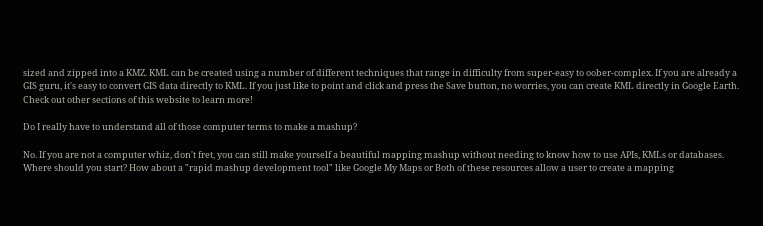sized and zipped into a KMZ. KML can be created using a number of different techniques that range in difficulty from super-easy to oober-complex. If you are already a GIS guru, it's easy to convert GIS data directly to KML. If you just like to point and click and press the Save button, no worries, you can create KML directly in Google Earth. Check out other sections of this website to learn more!

Do I really have to understand all of those computer terms to make a mashup?

No. If you are not a computer whiz, don't fret, you can still make yourself a beautiful mapping mashup without needing to know how to use APIs, KMLs or databases. Where should you start? How about a "rapid mashup development tool" like Google My Maps or Both of these resources allow a user to create a mapping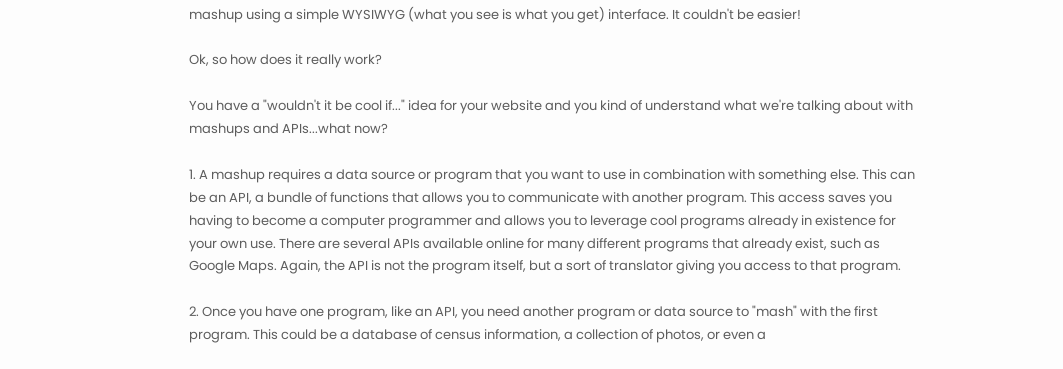mashup using a simple WYSIWYG (what you see is what you get) interface. It couldn't be easier!

Ok, so how does it really work?

You have a "wouldn't it be cool if..." idea for your website and you kind of understand what we're talking about with mashups and APIs...what now?

1. A mashup requires a data source or program that you want to use in combination with something else. This can be an API, a bundle of functions that allows you to communicate with another program. This access saves you having to become a computer programmer and allows you to leverage cool programs already in existence for your own use. There are several APIs available online for many different programs that already exist, such as Google Maps. Again, the API is not the program itself, but a sort of translator giving you access to that program.

2. Once you have one program, like an API, you need another program or data source to "mash" with the first program. This could be a database of census information, a collection of photos, or even a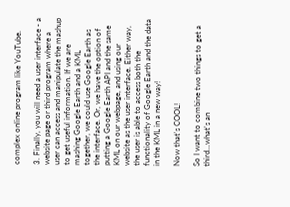complex online program like YouTube.

3. Finally, you will need a user interface - a website page or third program where a user can access and manipulate the mashup to get useful information. If we are mashing Google Earth and a KML together, we could use Google Earth as the interface. Or, we have the option of putting a Google Earth API and the same KML on our webpage, and using our website as the user interface. Either way, the user is able to access both the functionality of Google Earth and the data in the KML in a new way!

Now that's COOL!

So I want to combine two things to get a third...what's an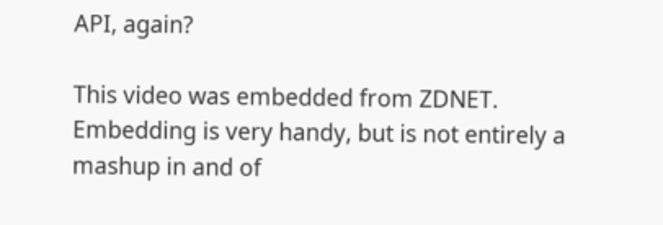API, again?

This video was embedded from ZDNET. Embedding is very handy, but is not entirely a mashup in and of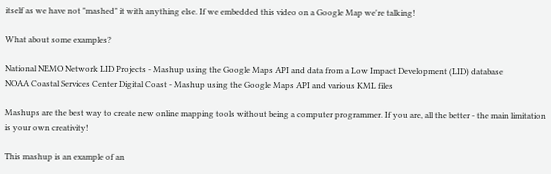itself as we have not "mashed" it with anything else. If we embedded this video on a Google Map we're talking!

What about some examples?

National NEMO Network LID Projects - Mashup using the Google Maps API and data from a Low Impact Development (LID) database
NOAA Coastal Services Center Digital Coast - Mashup using the Google Maps API and various KML files

Mashups are the best way to create new online mapping tools without being a computer programmer. If you are, all the better - the main limitation is your own creativity!

This mashup is an example of an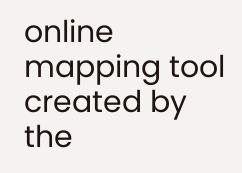online mapping tool created by the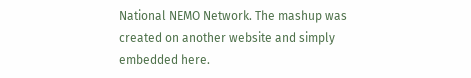National NEMO Network. The mashup was created on another website and simply embedded here.